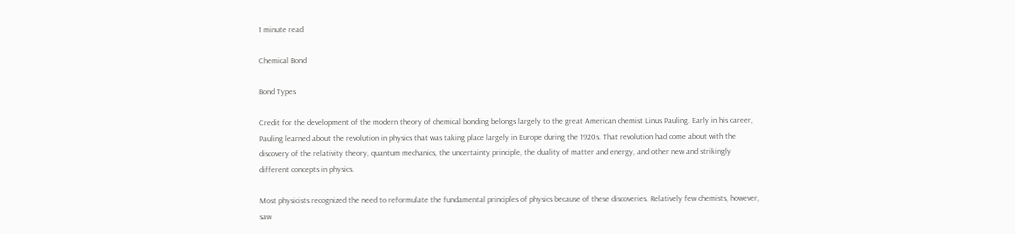1 minute read

Chemical Bond

Bond Types

Credit for the development of the modern theory of chemical bonding belongs largely to the great American chemist Linus Pauling. Early in his career, Pauling learned about the revolution in physics that was taking place largely in Europe during the 1920s. That revolution had come about with the discovery of the relativity theory, quantum mechanics, the uncertainty principle, the duality of matter and energy, and other new and strikingly different concepts in physics.

Most physicists recognized the need to reformulate the fundamental principles of physics because of these discoveries. Relatively few chemists, however, saw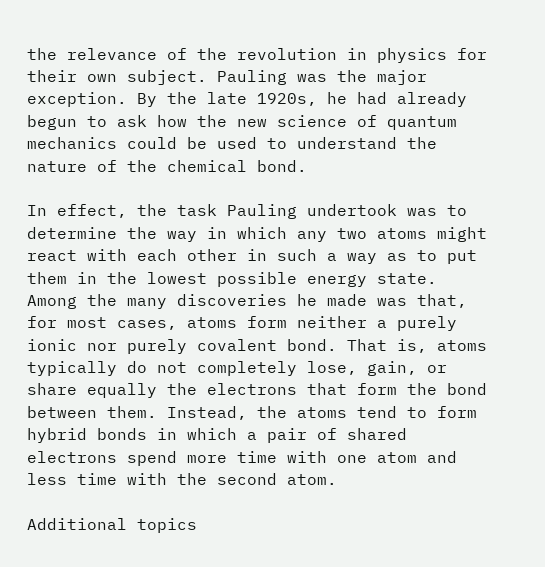the relevance of the revolution in physics for their own subject. Pauling was the major exception. By the late 1920s, he had already begun to ask how the new science of quantum mechanics could be used to understand the nature of the chemical bond.

In effect, the task Pauling undertook was to determine the way in which any two atoms might react with each other in such a way as to put them in the lowest possible energy state. Among the many discoveries he made was that, for most cases, atoms form neither a purely ionic nor purely covalent bond. That is, atoms typically do not completely lose, gain, or share equally the electrons that form the bond between them. Instead, the atoms tend to form hybrid bonds in which a pair of shared electrons spend more time with one atom and less time with the second atom.

Additional topics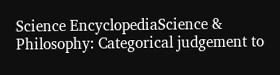Science EncyclopediaScience & Philosophy: Categorical judgement to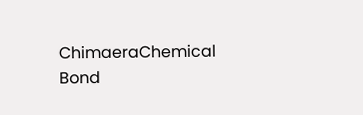ChimaeraChemical Bond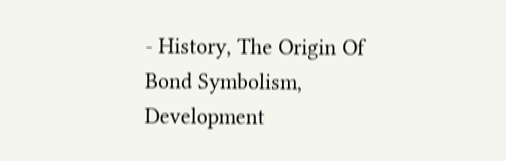- History, The Origin Of Bond Symbolism, Development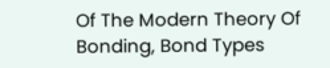Of The Modern Theory Of Bonding, Bond Types